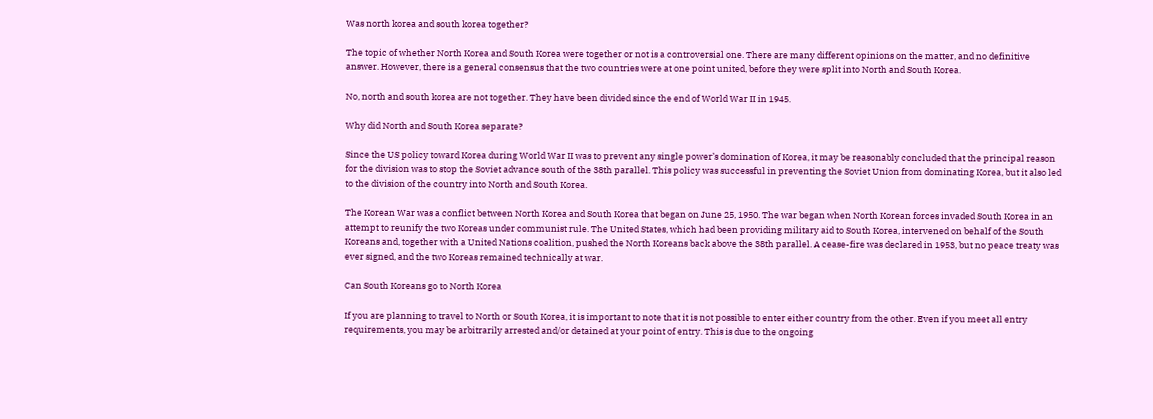Was north korea and south korea together?

The topic of whether North Korea and South Korea were together or not is a controversial one. There are many different opinions on the matter, and no definitive answer. However, there is a general consensus that the two countries were at one point united, before they were split into North and South Korea.

No, north and south korea are not together. They have been divided since the end of World War II in 1945.

Why did North and South Korea separate?

Since the US policy toward Korea during World War II was to prevent any single power’s domination of Korea, it may be reasonably concluded that the principal reason for the division was to stop the Soviet advance south of the 38th parallel. This policy was successful in preventing the Soviet Union from dominating Korea, but it also led to the division of the country into North and South Korea.

The Korean War was a conflict between North Korea and South Korea that began on June 25, 1950. The war began when North Korean forces invaded South Korea in an attempt to reunify the two Koreas under communist rule. The United States, which had been providing military aid to South Korea, intervened on behalf of the South Koreans and, together with a United Nations coalition, pushed the North Koreans back above the 38th parallel. A cease-fire was declared in 1953, but no peace treaty was ever signed, and the two Koreas remained technically at war.

Can South Koreans go to North Korea

If you are planning to travel to North or South Korea, it is important to note that it is not possible to enter either country from the other. Even if you meet all entry requirements, you may be arbitrarily arrested and/or detained at your point of entry. This is due to the ongoing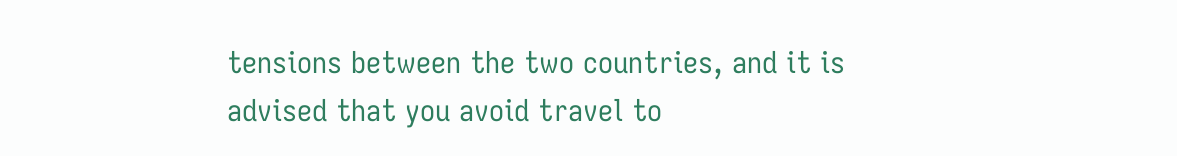tensions between the two countries, and it is advised that you avoid travel to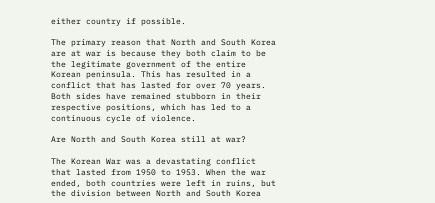either country if possible.

The primary reason that North and South Korea are at war is because they both claim to be the legitimate government of the entire Korean peninsula. This has resulted in a conflict that has lasted for over 70 years. Both sides have remained stubborn in their respective positions, which has led to a continuous cycle of violence.

Are North and South Korea still at war?

The Korean War was a devastating conflict that lasted from 1950 to 1953. When the war ended, both countries were left in ruins, but the division between North and South Korea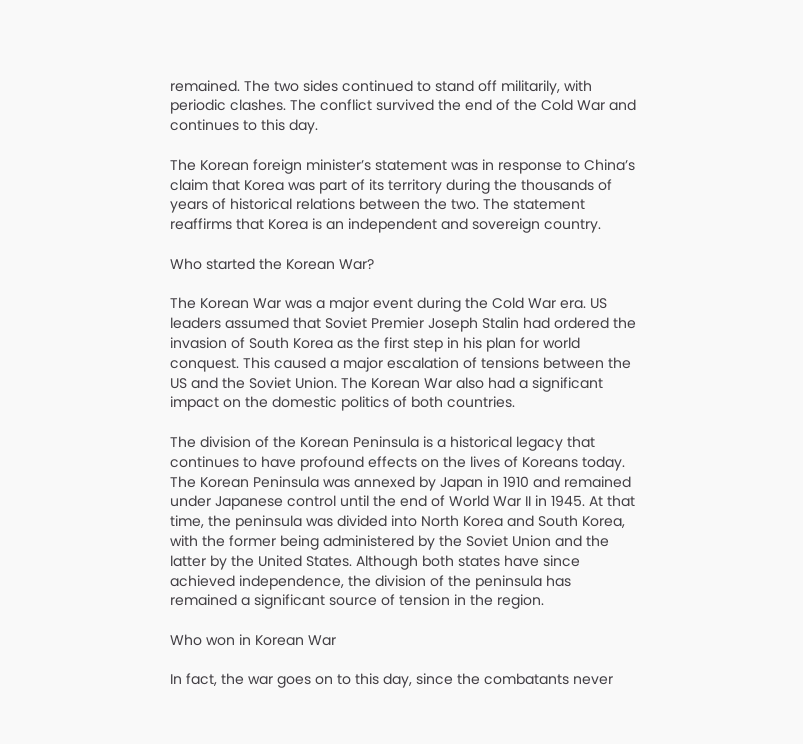remained. The two sides continued to stand off militarily, with periodic clashes. The conflict survived the end of the Cold War and continues to this day.

The Korean foreign minister’s statement was in response to China’s claim that Korea was part of its territory during the thousands of years of historical relations between the two. The statement reaffirms that Korea is an independent and sovereign country.

Who started the Korean War?

The Korean War was a major event during the Cold War era. US leaders assumed that Soviet Premier Joseph Stalin had ordered the invasion of South Korea as the first step in his plan for world conquest. This caused a major escalation of tensions between the US and the Soviet Union. The Korean War also had a significant impact on the domestic politics of both countries.

The division of the Korean Peninsula is a historical legacy that continues to have profound effects on the lives of Koreans today. The Korean Peninsula was annexed by Japan in 1910 and remained under Japanese control until the end of World War II in 1945. At that time, the peninsula was divided into North Korea and South Korea, with the former being administered by the Soviet Union and the latter by the United States. Although both states have since achieved independence, the division of the peninsula has remained a significant source of tension in the region.

Who won in Korean War

In fact, the war goes on to this day, since the combatants never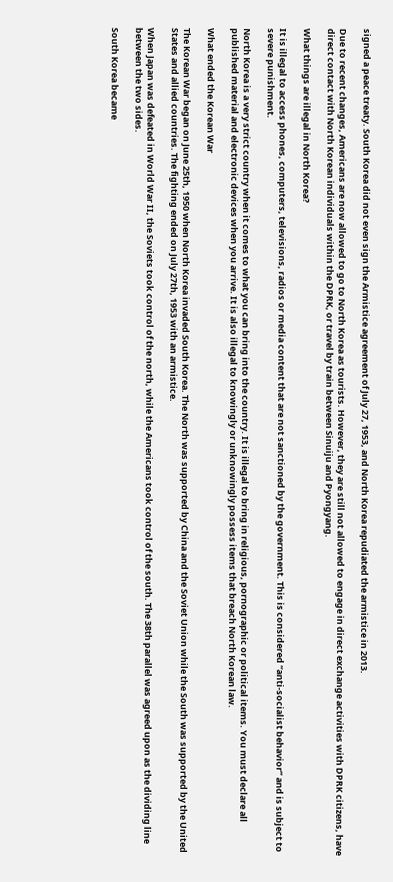signed a peace treaty. South Korea did not even sign the Armistice agreement of July 27, 1953, and North Korea repudiated the armistice in 2013.

Due to recent changes, Americans are now allowed to go to North Korea as tourists. However, they are still not allowed to engage in direct exchange activities with DPRK citizens, have direct contact with North Korean individuals within the DPRK, or travel by train between Sinuiju and Pyongyang.

What things are illegal in North Korea?

It is illegal to access phones, computers, televisions, radios or media content that are not sanctioned by the government. This is considered “anti-socialist behavior” and is subject to severe punishment.

North Korea is a very strict country when it comes to what you can bring into the country. It is illegal to bring in religious, pornographic or political items. You must declare all published material and electronic devices when you arrive. It is also illegal to knowingly or unknowingly possess items that breach North Korean law.

What ended the Korean War

The Korean War began on June 25th, 1950 when North Korea invaded South Korea. The North was supported by China and the Soviet Union while the South was supported by the United States and allied countries. The fighting ended on July 27th, 1953 with an armistice.

When Japan was defeated in World War II, the Soviets took control of the north, while the Americans took control of the south. The 38th parallel was agreed upon as the dividing line between the two sides.

South Korea became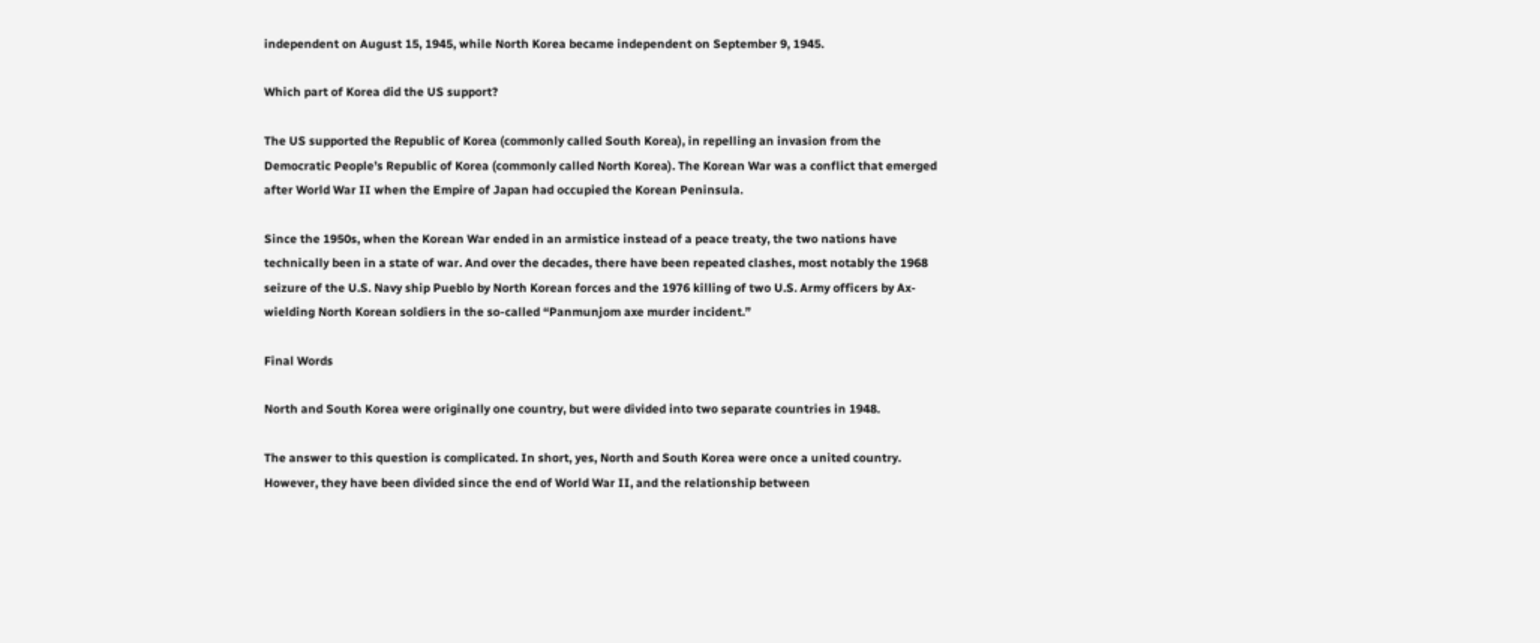independent on August 15, 1945, while North Korea became independent on September 9, 1945.

Which part of Korea did the US support?

The US supported the Republic of Korea (commonly called South Korea), in repelling an invasion from the Democratic People’s Republic of Korea (commonly called North Korea). The Korean War was a conflict that emerged after World War II when the Empire of Japan had occupied the Korean Peninsula.

Since the 1950s, when the Korean War ended in an armistice instead of a peace treaty, the two nations have technically been in a state of war. And over the decades, there have been repeated clashes, most notably the 1968 seizure of the U.S. Navy ship Pueblo by North Korean forces and the 1976 killing of two U.S. Army officers by Ax-wielding North Korean soldiers in the so-called “Panmunjom axe murder incident.”

Final Words

North and South Korea were originally one country, but were divided into two separate countries in 1948.

The answer to this question is complicated. In short, yes, North and South Korea were once a united country. However, they have been divided since the end of World War II, and the relationship between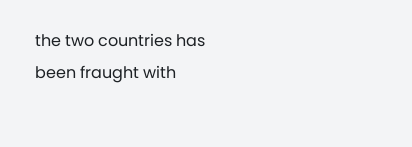the two countries has been fraught with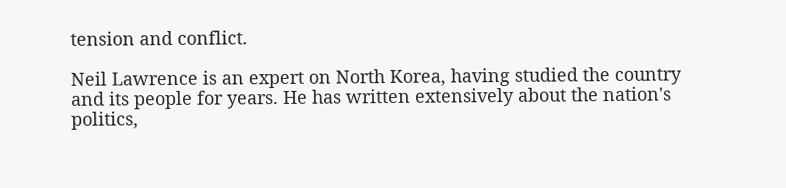tension and conflict.

Neil Lawrence is an expert on North Korea, having studied the country and its people for years. He has written extensively about the nation's politics,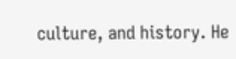culture, and history. He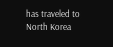has traveled to North Korea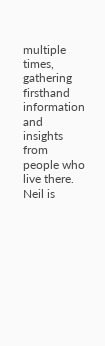multiple times, gathering firsthand information and insights from people who live there. Neil is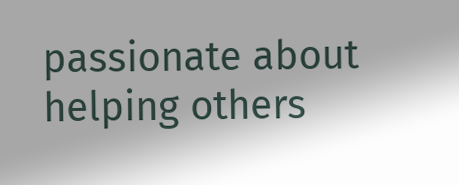passionate about helping others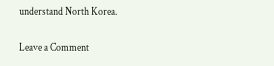understand North Korea.

Leave a Comment